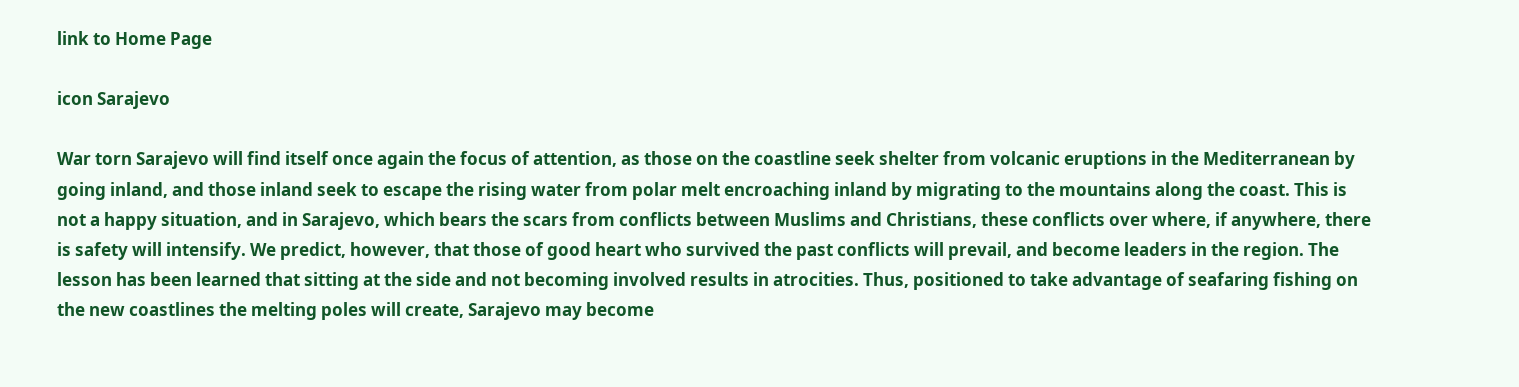link to Home Page

icon Sarajevo

War torn Sarajevo will find itself once again the focus of attention, as those on the coastline seek shelter from volcanic eruptions in the Mediterranean by going inland, and those inland seek to escape the rising water from polar melt encroaching inland by migrating to the mountains along the coast. This is not a happy situation, and in Sarajevo, which bears the scars from conflicts between Muslims and Christians, these conflicts over where, if anywhere, there is safety will intensify. We predict, however, that those of good heart who survived the past conflicts will prevail, and become leaders in the region. The lesson has been learned that sitting at the side and not becoming involved results in atrocities. Thus, positioned to take advantage of seafaring fishing on the new coastlines the melting poles will create, Sarajevo may become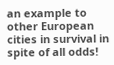an example to other European cities in survival in spite of all odds!